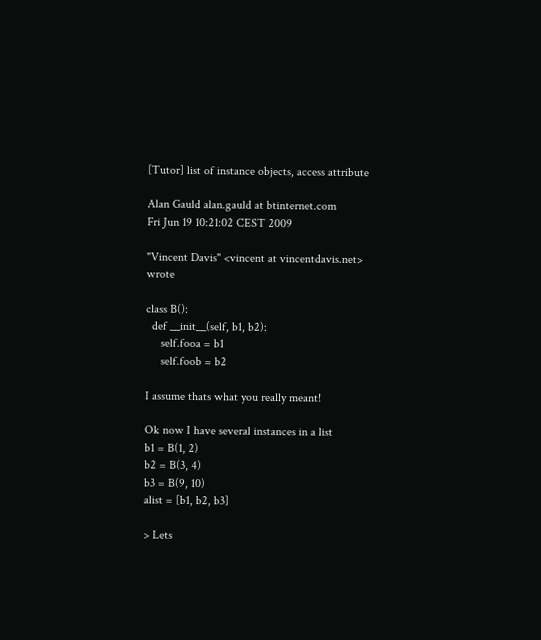[Tutor] list of instance objects, access attribute

Alan Gauld alan.gauld at btinternet.com
Fri Jun 19 10:21:02 CEST 2009

"Vincent Davis" <vincent at vincentdavis.net> wrote

class B():
  def __init__(self, b1, b2):
     self.fooa = b1
     self.foob = b2

I assume thats what you really meant!

Ok now I have several instances in a list
b1 = B(1, 2)
b2 = B(3, 4)
b3 = B(9, 10)
alist = [b1, b2, b3]

> Lets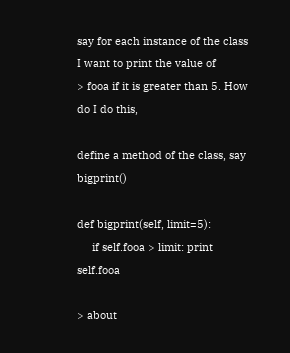say for each instance of the class I want to print the value of
> fooa if it is greater than 5. How do I do this,

define a method of the class, say bigprint()

def bigprint(self, limit=5):
     if self.fooa > limit: print self.fooa

> about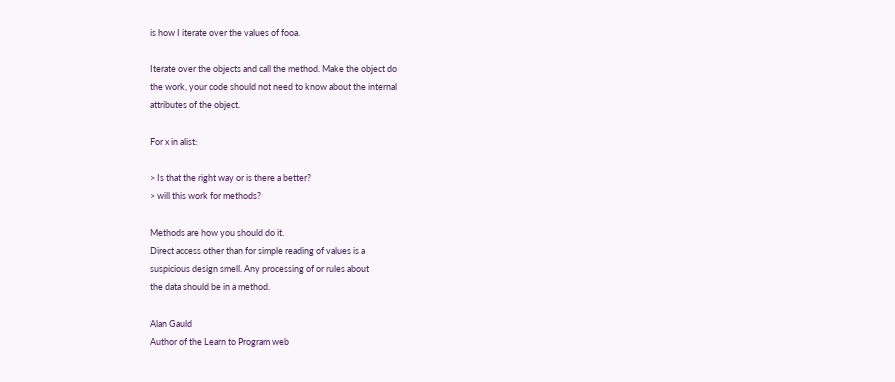is how I iterate over the values of fooa.

Iterate over the objects and call the method. Make the object do
the work, your code should not need to know about the internal
attributes of the object.

For x in alist:

> Is that the right way or is there a better?
> will this work for methods?

Methods are how you should do it.
Direct access other than for simple reading of values is a
suspicious design smell. Any processing of or rules about
the data should be in a method.

Alan Gauld
Author of the Learn to Program web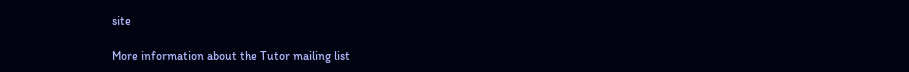site

More information about the Tutor mailing list